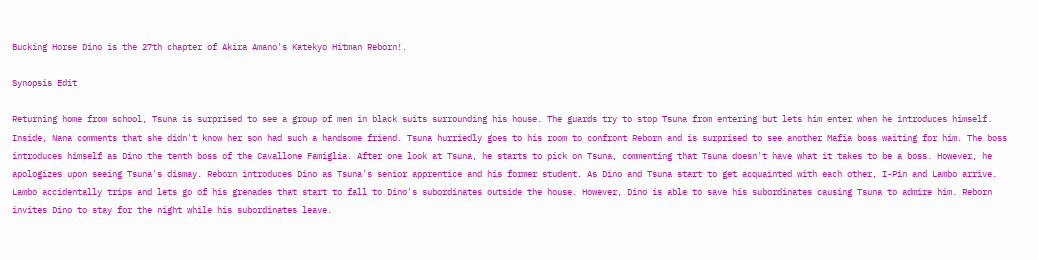Bucking Horse Dino is the 27th chapter of Akira Amano's Katekyo Hitman Reborn!.

Synopsis Edit

Returning home from school, Tsuna is surprised to see a group of men in black suits surrounding his house. The guards try to stop Tsuna from entering but lets him enter when he introduces himself. Inside, Nana comments that she didn't know her son had such a handsome friend. Tsuna hurriedly goes to his room to confront Reborn and is surprised to see another Mafia boss waiting for him. The boss introduces himself as Dino the tenth boss of the Cavallone Famiglia. After one look at Tsuna, he starts to pick on Tsuna, commenting that Tsuna doesn't have what it takes to be a boss. However, he apologizes upon seeing Tsuna's dismay. Reborn introduces Dino as Tsuna's senior apprentice and his former student. As Dino and Tsuna start to get acquainted with each other, I-Pin and Lambo arrive. Lambo accidentally trips and lets go of his grenades that start to fall to Dino's subordinates outside the house. However, Dino is able to save his subordinates causing Tsuna to admire him. Reborn invites Dino to stay for the night while his subordinates leave.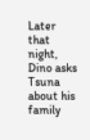Later that night, Dino asks Tsuna about his family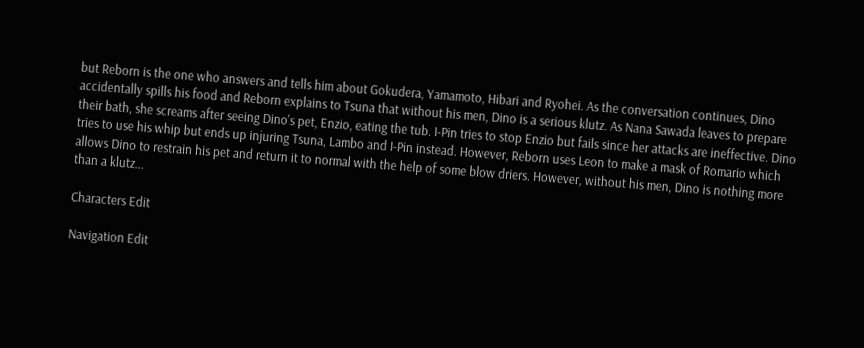but Reborn is the one who answers and tells him about Gokudera, Yamamoto, Hibari and Ryohei. As the conversation continues, Dino accidentally spills his food and Reborn explains to Tsuna that without his men, Dino is a serious klutz. As Nana Sawada leaves to prepare their bath, she screams after seeing Dino's pet, Enzio, eating the tub. I-Pin tries to stop Enzio but fails since her attacks are ineffective. Dino tries to use his whip but ends up injuring Tsuna, Lambo and I-Pin instead. However, Reborn uses Leon to make a mask of Romario which allows Dino to restrain his pet and return it to normal with the help of some blow driers. However, without his men, Dino is nothing more than a klutz...

Characters Edit

Navigation Edit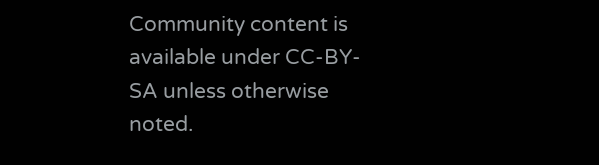Community content is available under CC-BY-SA unless otherwise noted.